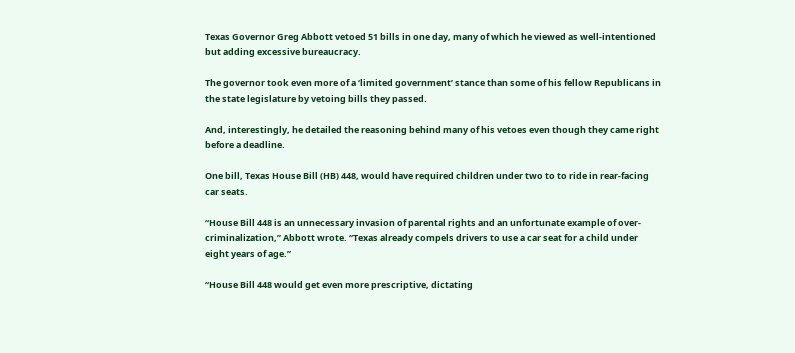Texas Governor Greg Abbott vetoed 51 bills in one day, many of which he viewed as well-intentioned but adding excessive bureaucracy.

The governor took even more of a ‘limited government’ stance than some of his fellow Republicans in the state legislature by vetoing bills they passed.

And, interestingly, he detailed the reasoning behind many of his vetoes even though they came right before a deadline.

One bill, Texas House Bill (HB) 448, would have required children under two to to ride in rear-facing car seats.

“House Bill 448 is an unnecessary invasion of parental rights and an unfortunate example of over-criminalization,” Abbott wrote. “Texas already compels drivers to use a car seat for a child under eight years of age.”

“House Bill 448 would get even more prescriptive, dictating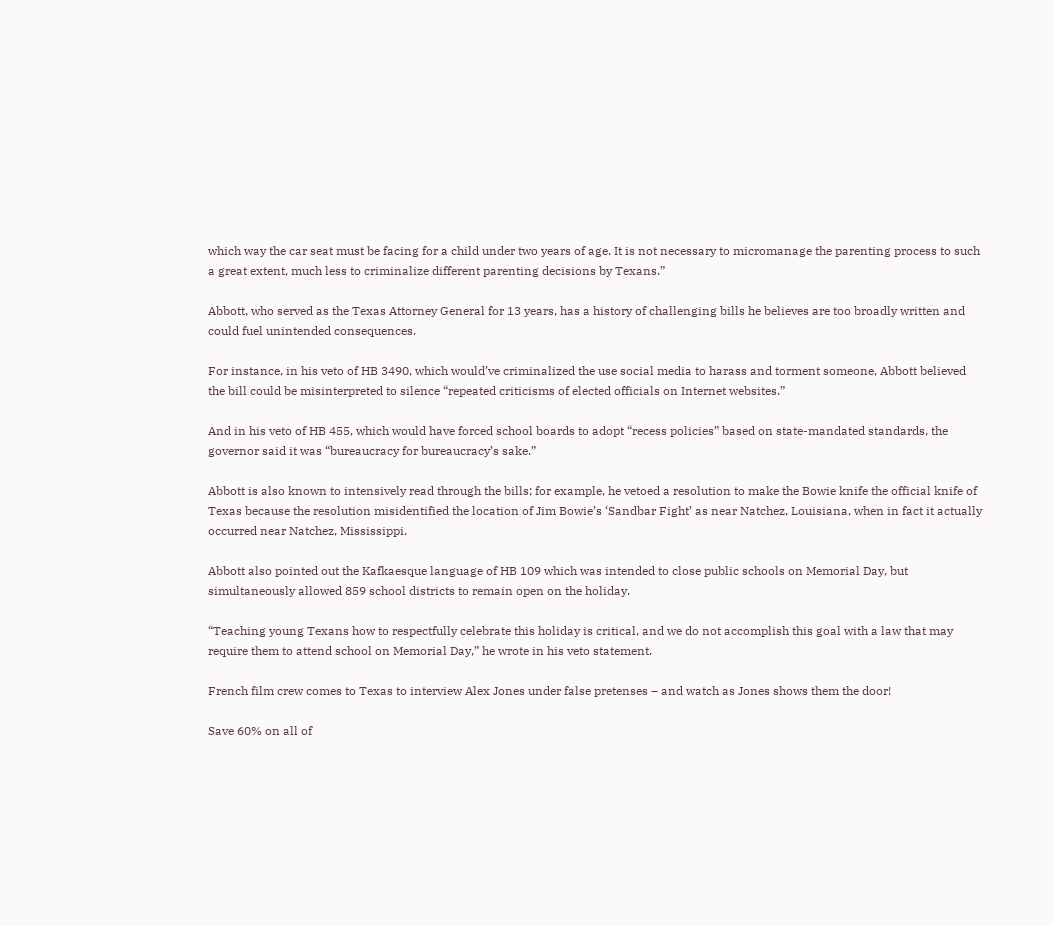which way the car seat must be facing for a child under two years of age. It is not necessary to micromanage the parenting process to such a great extent, much less to criminalize different parenting decisions by Texans.”

Abbott, who served as the Texas Attorney General for 13 years, has a history of challenging bills he believes are too broadly written and could fuel unintended consequences.

For instance, in his veto of HB 3490, which would’ve criminalized the use social media to harass and torment someone, Abbott believed the bill could be misinterpreted to silence “repeated criticisms of elected officials on Internet websites.”

And in his veto of HB 455, which would have forced school boards to adopt “recess policies” based on state-mandated standards, the governor said it was “bureaucracy for bureaucracy’s sake.”

Abbott is also known to intensively read through the bills; for example, he vetoed a resolution to make the Bowie knife the official knife of Texas because the resolution misidentified the location of Jim Bowie’s ‘Sandbar Fight’ as near Natchez, Louisiana, when in fact it actually occurred near Natchez, Mississippi.

Abbott also pointed out the Kafkaesque language of HB 109 which was intended to close public schools on Memorial Day, but simultaneously allowed 859 school districts to remain open on the holiday.

“Teaching young Texans how to respectfully celebrate this holiday is critical, and we do not accomplish this goal with a law that may require them to attend school on Memorial Day,” he wrote in his veto statement.

French film crew comes to Texas to interview Alex Jones under false pretenses – and watch as Jones shows them the door!

Save 60% on all of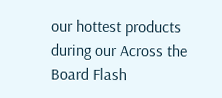our hottest products during our Across the Board Flash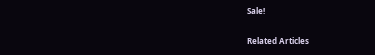Sale!

Related Articles